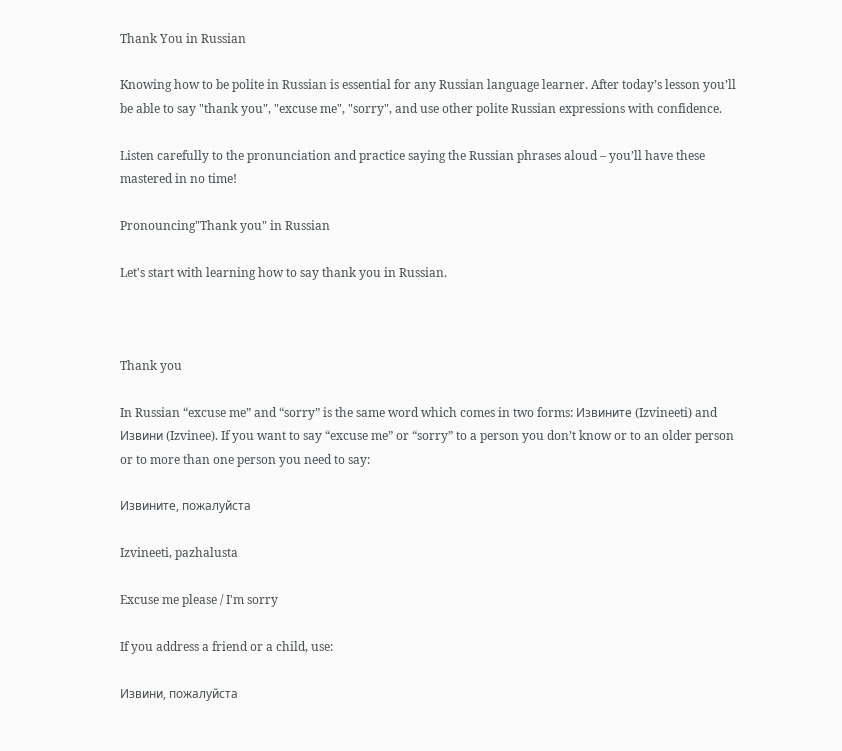Thank You in Russian

Knowing how to be polite in Russian is essential for any Russian language learner. After today’s lesson you’ll be able to say "thank you", "excuse me", "sorry", and use other polite Russian expressions with confidence.

Listen carefully to the pronunciation and practice saying the Russian phrases aloud – you’ll have these mastered in no time!

Pronouncing"Thank you" in Russian

Let's start with learning how to say thank you in Russian.



Thank you

In Russian “excuse me” and “sorry” is the same word which comes in two forms: Извините (Izvineeti) and Извини (Izvinee). If you want to say “excuse me” or “sorry” to a person you don’t know or to an older person or to more than one person you need to say:

Извините, пожалуйста

Izvineeti, pazhalusta

Excuse me please / I'm sorry

If you address a friend or a child, use:

Извини, пожалуйста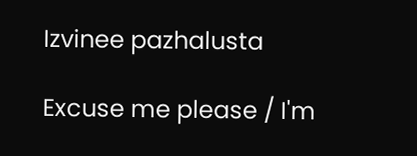Izvinee pazhalusta

Excuse me please / I'm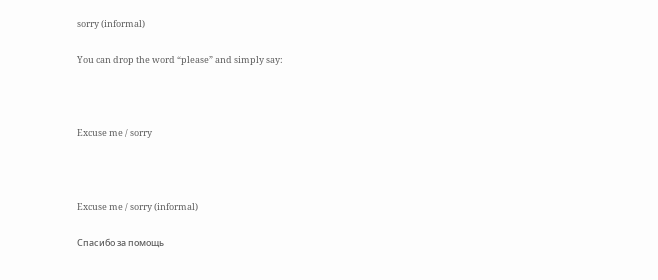sorry (informal)

You can drop the word “please” and simply say:



Excuse me / sorry



Excuse me / sorry (informal)

Спасибо за помощь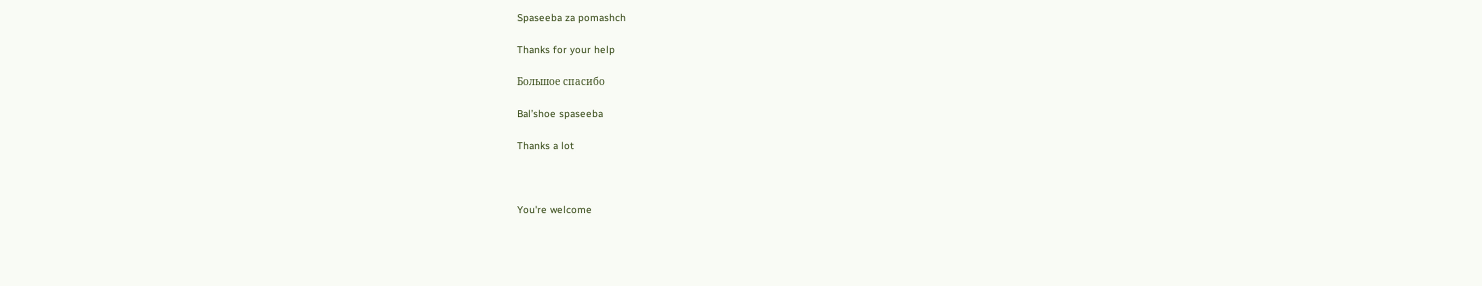Spaseeba za pomashch

Thanks for your help

Большое спасибо

Bal’shoe spaseeba

Thanks a lot



You're welcome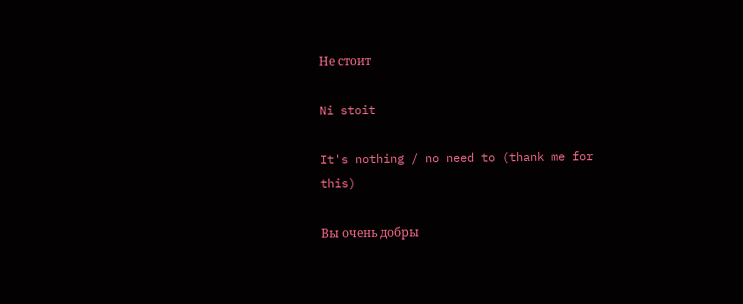Не стоит

Ni stoit

It's nothing / no need to (thank me for this)

Вы очень добры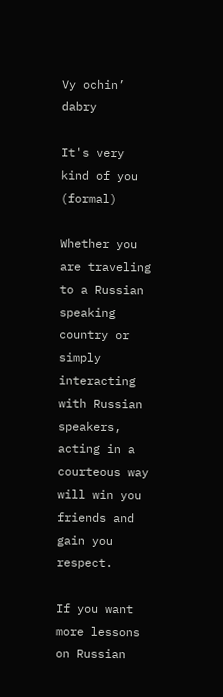Vy ochin’ dabry

It's very kind of you (formal)

Whether you are traveling to a Russian speaking country or simply interacting with Russian speakers, acting in a courteous way will win you friends and gain you respect.

If you want more lessons on Russian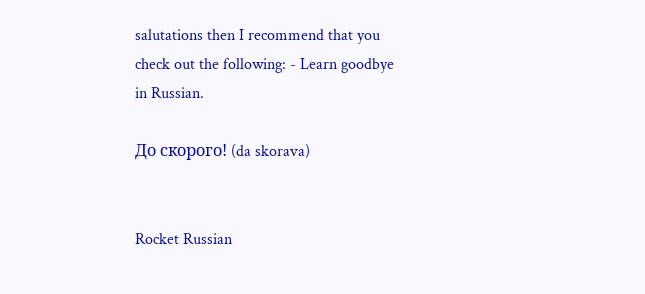salutations then I recommend that you check out the following: - Learn goodbye in Russian.

До скорого! (da skorava)


Rocket Russian